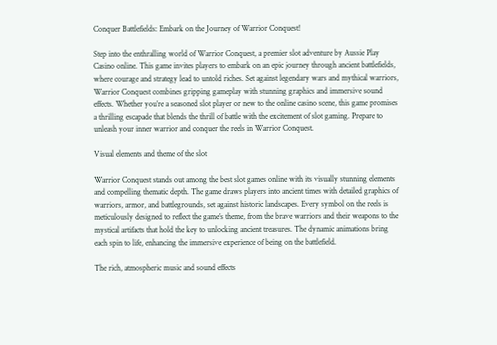Conquer Battlefields: Embark on the Journey of Warrior Conquest!

Step into the enthralling world of Warrior Conquest, a premier slot adventure by Aussie Play Casino online. This game invites players to embark on an epic journey through ancient battlefields, where courage and strategy lead to untold riches. Set against legendary wars and mythical warriors, Warrior Conquest combines gripping gameplay with stunning graphics and immersive sound effects. Whether you’re a seasoned slot player or new to the online casino scene, this game promises a thrilling escapade that blends the thrill of battle with the excitement of slot gaming. Prepare to unleash your inner warrior and conquer the reels in Warrior Conquest.

Visual elements and theme of the slot

Warrior Conquest stands out among the best slot games online with its visually stunning elements and compelling thematic depth. The game draws players into ancient times with detailed graphics of warriors, armor, and battlegrounds, set against historic landscapes. Every symbol on the reels is meticulously designed to reflect the game’s theme, from the brave warriors and their weapons to the mystical artifacts that hold the key to unlocking ancient treasures. The dynamic animations bring each spin to life, enhancing the immersive experience of being on the battlefield.

The rich, atmospheric music and sound effects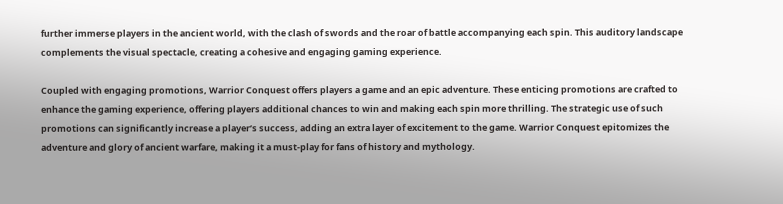further immerse players in the ancient world, with the clash of swords and the roar of battle accompanying each spin. This auditory landscape complements the visual spectacle, creating a cohesive and engaging gaming experience.

Coupled with engaging promotions, Warrior Conquest offers players a game and an epic adventure. These enticing promotions are crafted to enhance the gaming experience, offering players additional chances to win and making each spin more thrilling. The strategic use of such promotions can significantly increase a player’s success, adding an extra layer of excitement to the game. Warrior Conquest epitomizes the adventure and glory of ancient warfare, making it a must-play for fans of history and mythology.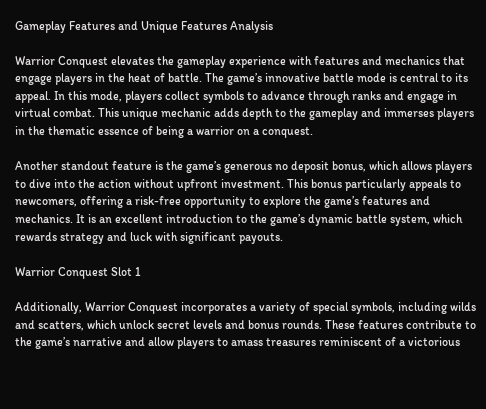Gameplay Features and Unique Features Analysis

Warrior Conquest elevates the gameplay experience with features and mechanics that engage players in the heat of battle. The game’s innovative battle mode is central to its appeal. In this mode, players collect symbols to advance through ranks and engage in virtual combat. This unique mechanic adds depth to the gameplay and immerses players in the thematic essence of being a warrior on a conquest.

Another standout feature is the game’s generous no deposit bonus, which allows players to dive into the action without upfront investment. This bonus particularly appeals to newcomers, offering a risk-free opportunity to explore the game’s features and mechanics. It is an excellent introduction to the game’s dynamic battle system, which rewards strategy and luck with significant payouts.

Warrior Conquest Slot 1

Additionally, Warrior Conquest incorporates a variety of special symbols, including wilds and scatters, which unlock secret levels and bonus rounds. These features contribute to the game’s narrative and allow players to amass treasures reminiscent of a victorious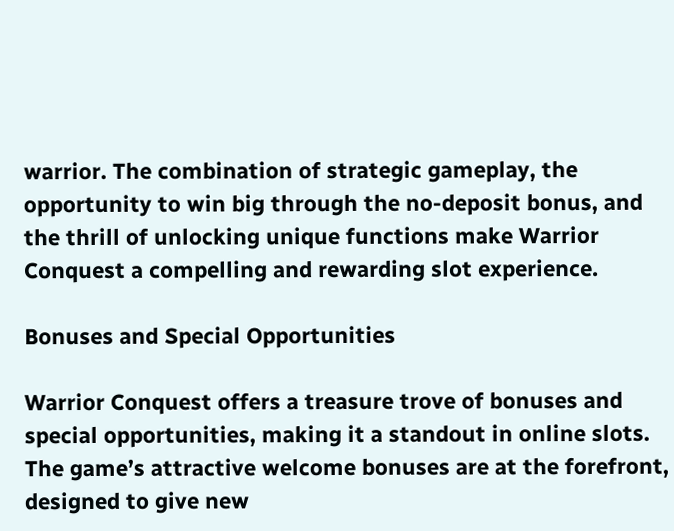warrior. The combination of strategic gameplay, the opportunity to win big through the no-deposit bonus, and the thrill of unlocking unique functions make Warrior Conquest a compelling and rewarding slot experience.

Bonuses and Special Opportunities

Warrior Conquest offers a treasure trove of bonuses and special opportunities, making it a standout in online slots. The game’s attractive welcome bonuses are at the forefront, designed to give new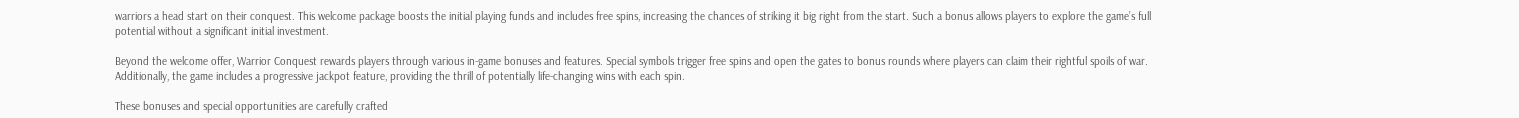warriors a head start on their conquest. This welcome package boosts the initial playing funds and includes free spins, increasing the chances of striking it big right from the start. Such a bonus allows players to explore the game’s full potential without a significant initial investment.

Beyond the welcome offer, Warrior Conquest rewards players through various in-game bonuses and features. Special symbols trigger free spins and open the gates to bonus rounds where players can claim their rightful spoils of war. Additionally, the game includes a progressive jackpot feature, providing the thrill of potentially life-changing wins with each spin.

These bonuses and special opportunities are carefully crafted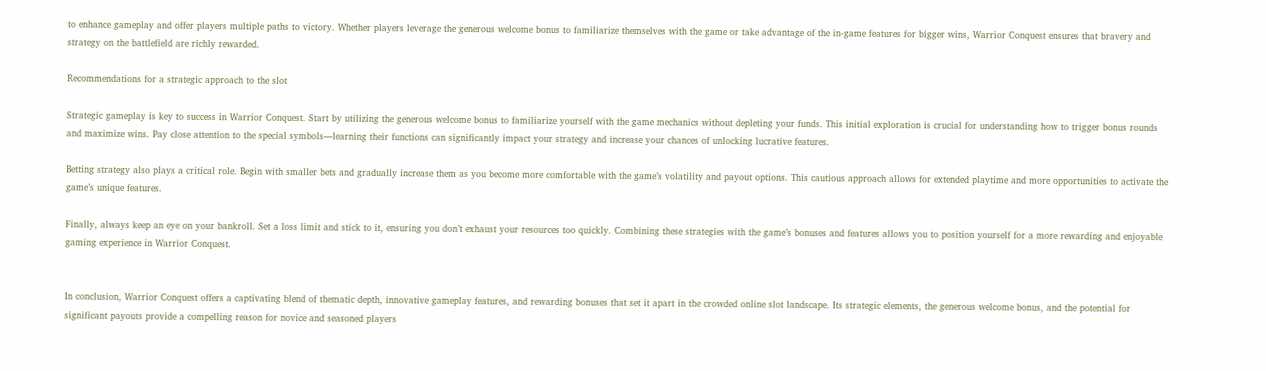to enhance gameplay and offer players multiple paths to victory. Whether players leverage the generous welcome bonus to familiarize themselves with the game or take advantage of the in-game features for bigger wins, Warrior Conquest ensures that bravery and strategy on the battlefield are richly rewarded.

Recommendations for a strategic approach to the slot

Strategic gameplay is key to success in Warrior Conquest. Start by utilizing the generous welcome bonus to familiarize yourself with the game mechanics without depleting your funds. This initial exploration is crucial for understanding how to trigger bonus rounds and maximize wins. Pay close attention to the special symbols—learning their functions can significantly impact your strategy and increase your chances of unlocking lucrative features.

Betting strategy also plays a critical role. Begin with smaller bets and gradually increase them as you become more comfortable with the game’s volatility and payout options. This cautious approach allows for extended playtime and more opportunities to activate the game’s unique features.

Finally, always keep an eye on your bankroll. Set a loss limit and stick to it, ensuring you don’t exhaust your resources too quickly. Combining these strategies with the game’s bonuses and features allows you to position yourself for a more rewarding and enjoyable gaming experience in Warrior Conquest.


In conclusion, Warrior Conquest offers a captivating blend of thematic depth, innovative gameplay features, and rewarding bonuses that set it apart in the crowded online slot landscape. Its strategic elements, the generous welcome bonus, and the potential for significant payouts provide a compelling reason for novice and seasoned players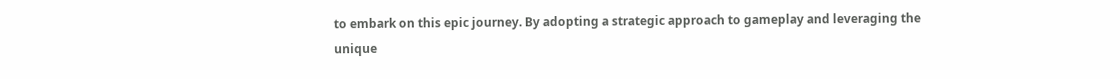to embark on this epic journey. By adopting a strategic approach to gameplay and leveraging the unique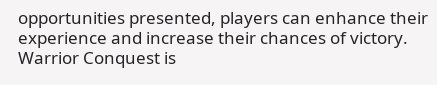opportunities presented, players can enhance their experience and increase their chances of victory. Warrior Conquest is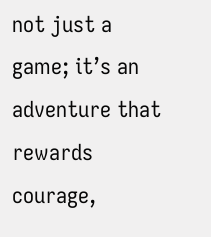not just a game; it’s an adventure that rewards courage,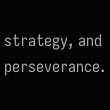strategy, and perseverance.